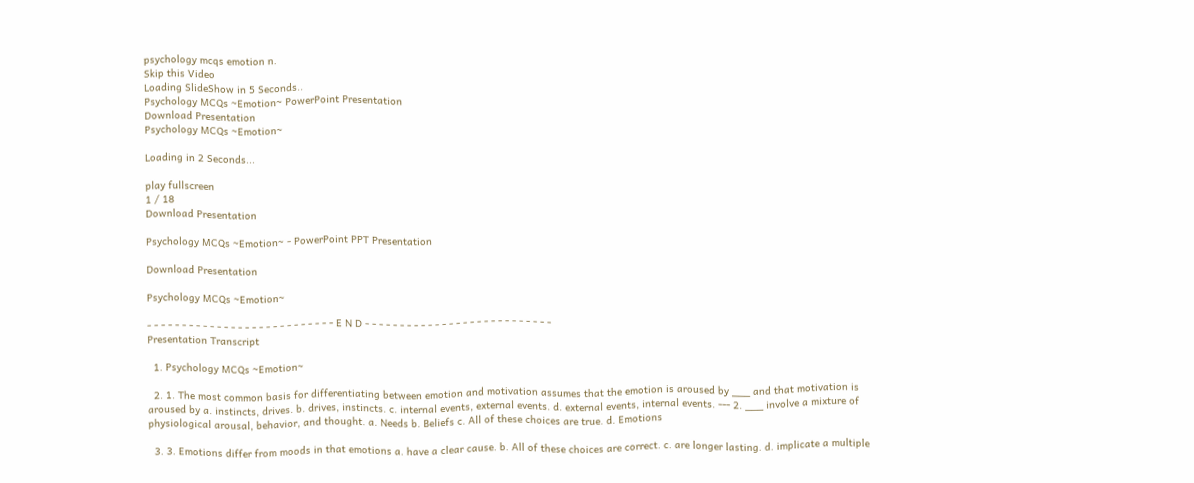psychology mcqs emotion n.
Skip this Video
Loading SlideShow in 5 Seconds..
Psychology MCQs ~Emotion~ PowerPoint Presentation
Download Presentation
Psychology MCQs ~Emotion~

Loading in 2 Seconds...

play fullscreen
1 / 18
Download Presentation

Psychology MCQs ~Emotion~ - PowerPoint PPT Presentation

Download Presentation

Psychology MCQs ~Emotion~

- - - - - - - - - - - - - - - - - - - - - - - - - - - E N D - - - - - - - - - - - - - - - - - - - - - - - - - - -
Presentation Transcript

  1. Psychology MCQs ~Emotion~

  2. 1. The most common basis for differentiating between emotion and motivation assumes that the emotion is aroused by ___ and that motivation is aroused by a. instincts, drives. b. drives, instincts. c. internal events, external events. d. external events, internal events. --- 2. ___ involve a mixture of physiological arousal, behavior, and thought. a. Needs b. Beliefs c. All of these choices are true. d. Emotions

  3. 3. Emotions differ from moods in that emotions a. have a clear cause. b. All of these choices are correct. c. are longer lasting. d. implicate a multiple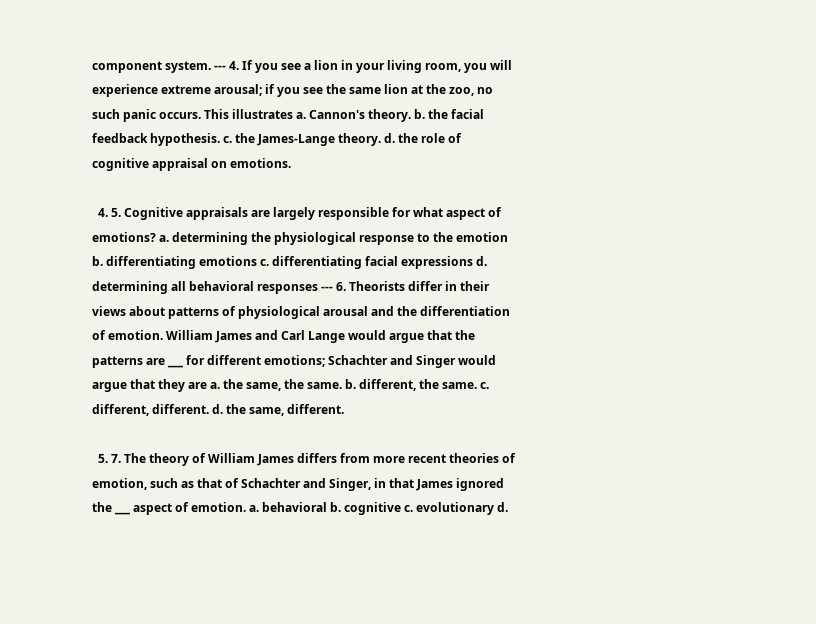component system. --- 4. If you see a lion in your living room, you will experience extreme arousal; if you see the same lion at the zoo, no such panic occurs. This illustrates a. Cannon's theory. b. the facial feedback hypothesis. c. the James-Lange theory. d. the role of cognitive appraisal on emotions.

  4. 5. Cognitive appraisals are largely responsible for what aspect of emotions? a. determining the physiological response to the emotion b. differentiating emotions c. differentiating facial expressions d. determining all behavioral responses --- 6. Theorists differ in their views about patterns of physiological arousal and the differentiation of emotion. William James and Carl Lange would argue that the patterns are ___ for different emotions; Schachter and Singer would argue that they are a. the same, the same. b. different, the same. c. different, different. d. the same, different.

  5. 7. The theory of William James differs from more recent theories of emotion, such as that of Schachter and Singer, in that James ignored the ___ aspect of emotion. a. behavioral b. cognitive c. evolutionary d.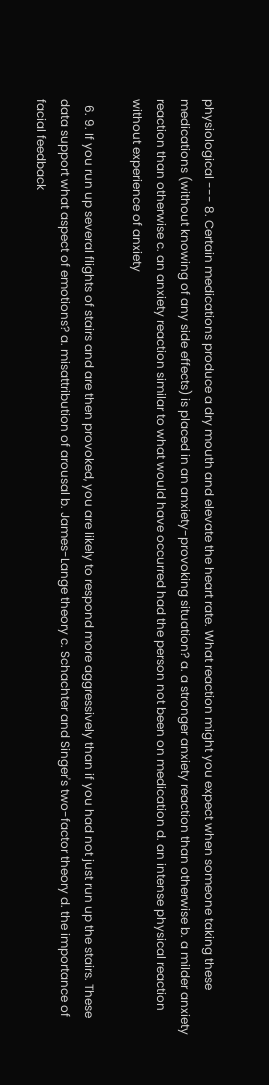physiological --- 8. Certain medications produce a dry mouth and elevate the heart rate. What reaction might you expect when someone taking these medications (without knowing of any side effects) is placed in an anxiety-provoking situation? a. a stronger anxiety reaction than otherwise b. a milder anxiety reaction than otherwise c. an anxiety reaction similar to what would have occurred had the person not been on medication d. an intense physical reaction without experience of anxiety

  6. 9. If you run up several flights of stairs and are then provoked, you are likely to respond more aggressively than if you had not just run up the stairs. These data support what aspect of emotions? a. misattribution of arousal b. James-Lange theory c. Schachter and Singer's two-factor theory d. the importance of facial feedback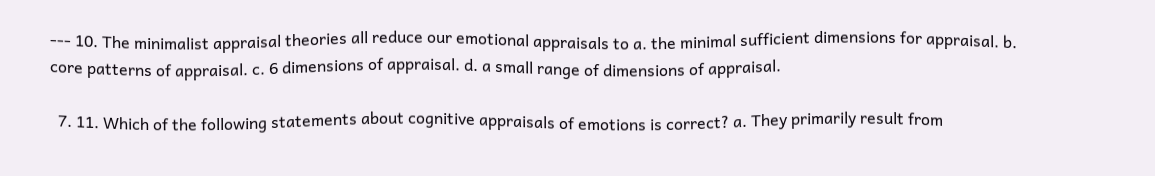--- 10. The minimalist appraisal theories all reduce our emotional appraisals to a. the minimal sufficient dimensions for appraisal. b. core patterns of appraisal. c. 6 dimensions of appraisal. d. a small range of dimensions of appraisal.

  7. 11. Which of the following statements about cognitive appraisals of emotions is correct? a. They primarily result from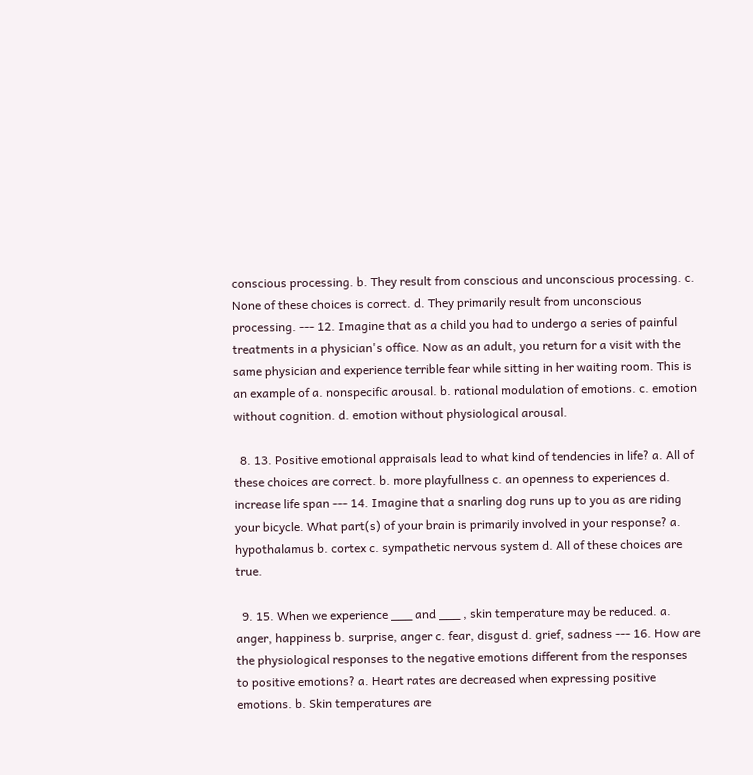conscious processing. b. They result from conscious and unconscious processing. c. None of these choices is correct. d. They primarily result from unconscious processing. --- 12. Imagine that as a child you had to undergo a series of painful treatments in a physician's office. Now as an adult, you return for a visit with the same physician and experience terrible fear while sitting in her waiting room. This is an example of a. nonspecific arousal. b. rational modulation of emotions. c. emotion without cognition. d. emotion without physiological arousal.

  8. 13. Positive emotional appraisals lead to what kind of tendencies in life? a. All of these choices are correct. b. more playfullness c. an openness to experiences d. increase life span --- 14. Imagine that a snarling dog runs up to you as are riding your bicycle. What part(s) of your brain is primarily involved in your response? a. hypothalamus b. cortex c. sympathetic nervous system d. All of these choices are true.

  9. 15. When we experience ___ and ___ , skin temperature may be reduced. a. anger, happiness b. surprise, anger c. fear, disgust d. grief, sadness --- 16. How are the physiological responses to the negative emotions different from the responses to positive emotions? a. Heart rates are decreased when expressing positive emotions. b. Skin temperatures are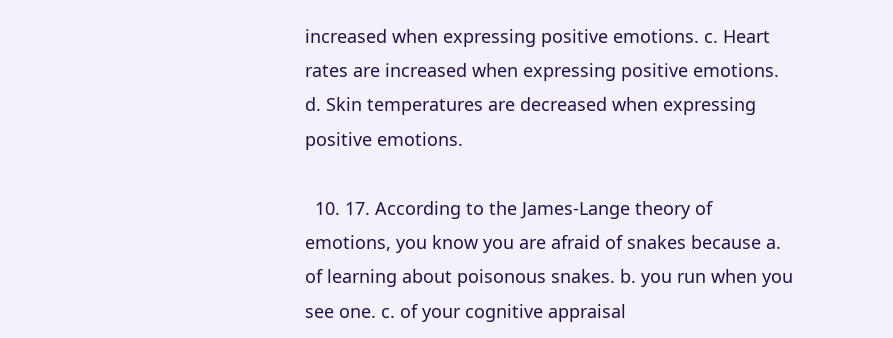increased when expressing positive emotions. c. Heart rates are increased when expressing positive emotions. d. Skin temperatures are decreased when expressing positive emotions.

  10. 17. According to the James-Lange theory of emotions, you know you are afraid of snakes because a. of learning about poisonous snakes. b. you run when you see one. c. of your cognitive appraisal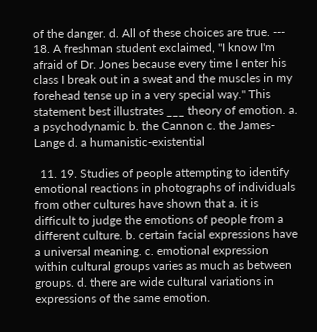of the danger. d. All of these choices are true. --- 18. A freshman student exclaimed, "I know I'm afraid of Dr. Jones because every time I enter his class I break out in a sweat and the muscles in my forehead tense up in a very special way." This statement best illustrates ___ theory of emotion. a. a psychodynamic b. the Cannon c. the James-Lange d. a humanistic-existential

  11. 19. Studies of people attempting to identify emotional reactions in photographs of individuals from other cultures have shown that a. it is difficult to judge the emotions of people from a different culture. b. certain facial expressions have a universal meaning. c. emotional expression within cultural groups varies as much as between groups. d. there are wide cultural variations in expressions of the same emotion.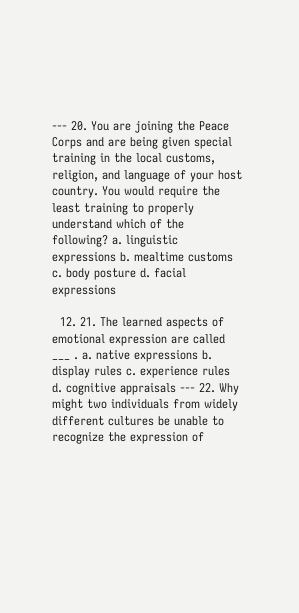--- 20. You are joining the Peace Corps and are being given special training in the local customs, religion, and language of your host country. You would require the least training to properly understand which of the following? a. linguistic expressions b. mealtime customs c. body posture d. facial expressions

  12. 21. The learned aspects of emotional expression are called ___ . a. native expressions b. display rules c. experience rules d. cognitive appraisals --- 22. Why might two individuals from widely different cultures be unable to recognize the expression of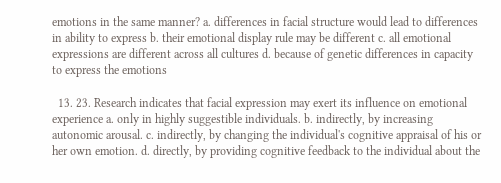emotions in the same manner? a. differences in facial structure would lead to differences in ability to express b. their emotional display rule may be different c. all emotional expressions are different across all cultures d. because of genetic differences in capacity to express the emotions

  13. 23. Research indicates that facial expression may exert its influence on emotional experience a. only in highly suggestible individuals. b. indirectly, by increasing autonomic arousal. c. indirectly, by changing the individual's cognitive appraisal of his or her own emotion. d. directly, by providing cognitive feedback to the individual about the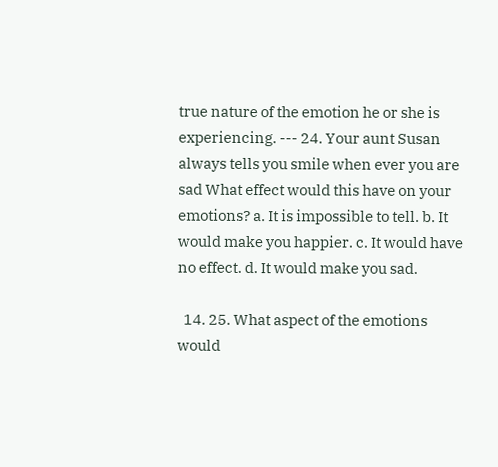true nature of the emotion he or she is experiencing. --- 24. Your aunt Susan always tells you smile when ever you are sad What effect would this have on your emotions? a. It is impossible to tell. b. It would make you happier. c. It would have no effect. d. It would make you sad.

  14. 25. What aspect of the emotions would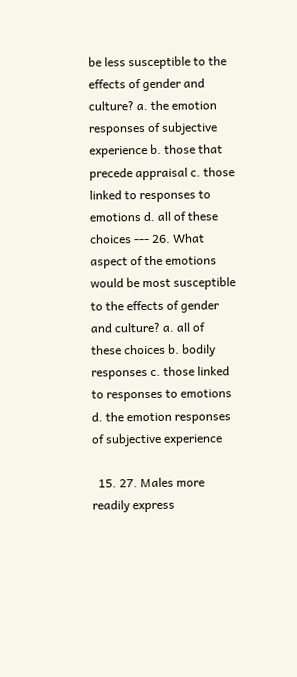be less susceptible to the effects of gender and culture? a. the emotion responses of subjective experience b. those that precede appraisal c. those linked to responses to emotions d. all of these choices --- 26. What aspect of the emotions would be most susceptible to the effects of gender and culture? a. all of these choices b. bodily responses c. those linked to responses to emotions d. the emotion responses of subjective experience

  15. 27. Males more readily express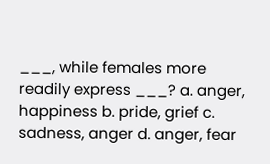___, while females more readily express ___? a. anger, happiness b. pride, grief c. sadness, anger d. anger, fear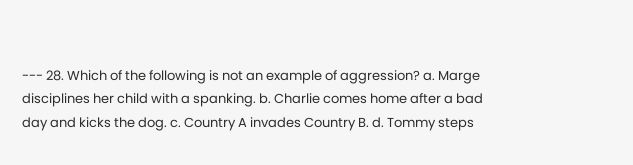--- 28. Which of the following is not an example of aggression? a. Marge disciplines her child with a spanking. b. Charlie comes home after a bad day and kicks the dog. c. Country A invades Country B. d. Tommy steps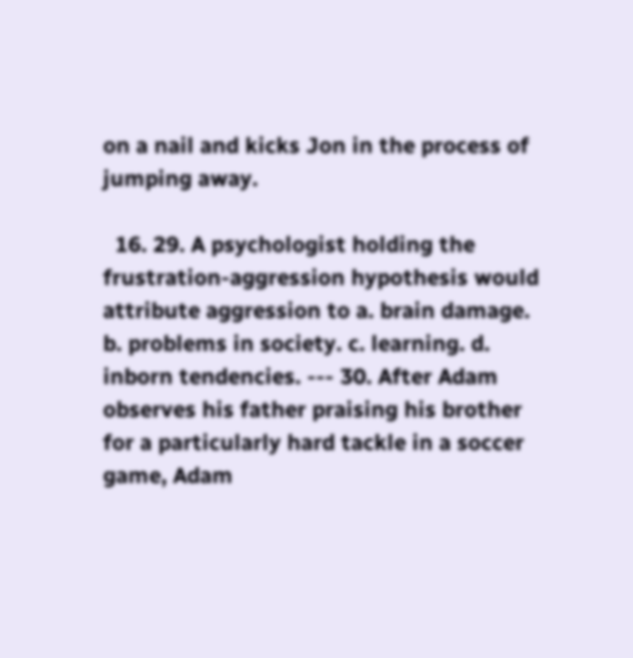on a nail and kicks Jon in the process of jumping away.

  16. 29. A psychologist holding the frustration-aggression hypothesis would attribute aggression to a. brain damage. b. problems in society. c. learning. d. inborn tendencies. --- 30. After Adam observes his father praising his brother for a particularly hard tackle in a soccer game, Adam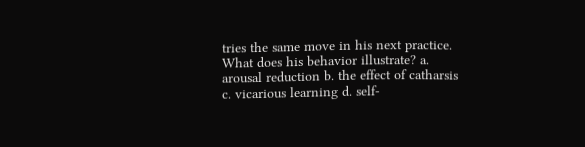tries the same move in his next practice. What does his behavior illustrate? a. arousal reduction b. the effect of catharsis c. vicarious learning d. self-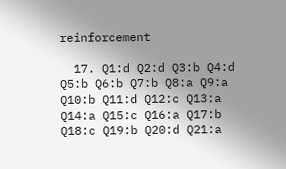reinforcement

  17. Q1:d Q2:d Q3:b Q4:d Q5:b Q6:b Q7:b Q8:a Q9:a Q10:b Q11:d Q12:c Q13:a Q14:a Q15:c Q16:a Q17:b Q18:c Q19:b Q20:d Q21:a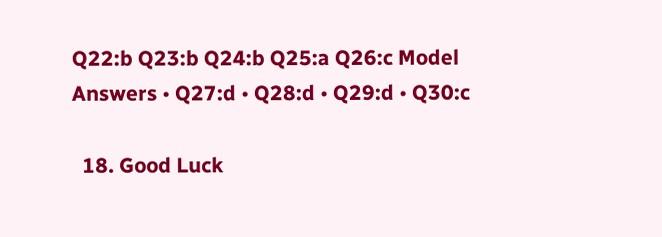Q22:b Q23:b Q24:b Q25:a Q26:c Model Answers • Q27:d • Q28:d • Q29:d • Q30:c

  18. Good Luck